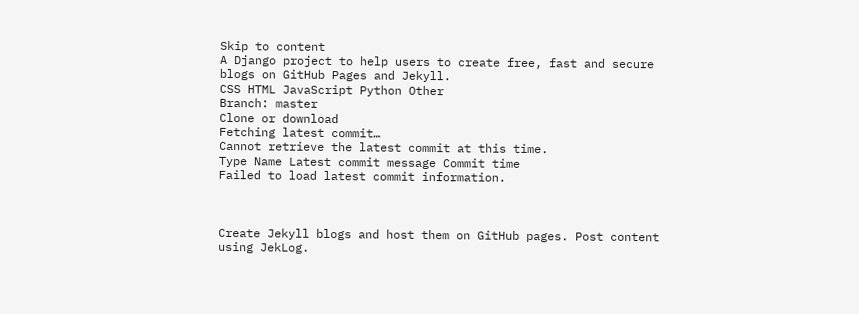Skip to content
A Django project to help users to create free, fast and secure blogs on GitHub Pages and Jekyll.
CSS HTML JavaScript Python Other
Branch: master
Clone or download
Fetching latest commit…
Cannot retrieve the latest commit at this time.
Type Name Latest commit message Commit time
Failed to load latest commit information.



Create Jekyll blogs and host them on GitHub pages. Post content using JekLog.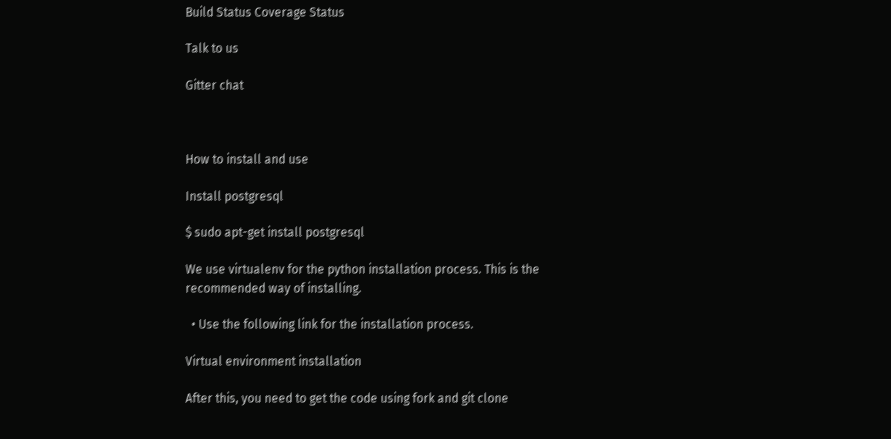Build Status Coverage Status

Talk to us

Gitter chat



How to install and use

Install postgresql

$ sudo apt-get install postgresql

We use virtualenv for the python installation process. This is the recommended way of installing.

  • Use the following link for the installation process.

Virtual environment installation

After this, you need to get the code using fork and git clone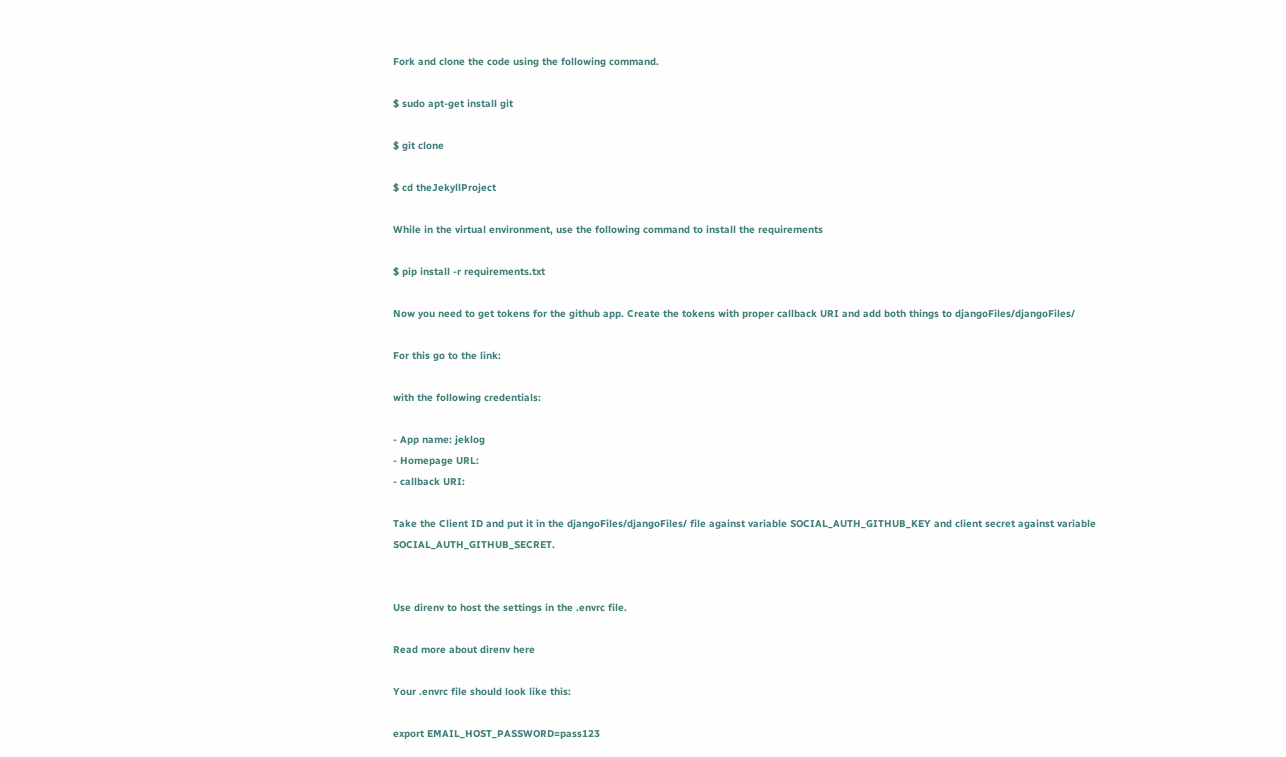Fork and clone the code using the following command.

$ sudo apt-get install git

$ git clone

$ cd theJekyllProject

While in the virtual environment, use the following command to install the requirements

$ pip install -r requirements.txt

Now you need to get tokens for the github app. Create the tokens with proper callback URI and add both things to djangoFiles/djangoFiles/

For this go to the link:

with the following credentials:

- App name: jeklog
- Homepage URL:
- callback URI:

Take the Client ID and put it in the djangoFiles/djangoFiles/ file against variable SOCIAL_AUTH_GITHUB_KEY and client secret against variable SOCIAL_AUTH_GITHUB_SECRET.


Use direnv to host the settings in the .envrc file.

Read more about direnv here

Your .envrc file should look like this:

export EMAIL_HOST_PASSWORD=pass123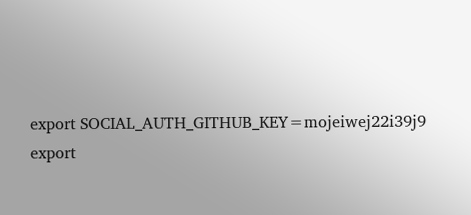export SOCIAL_AUTH_GITHUB_KEY=mojeiwej22i39j9
export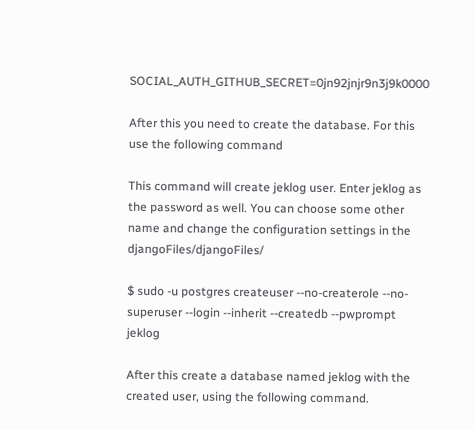SOCIAL_AUTH_GITHUB_SECRET=0jn92jnjr9n3j9k0000

After this you need to create the database. For this use the following command

This command will create jeklog user. Enter jeklog as the password as well. You can choose some other name and change the configuration settings in the djangoFiles/djangoFiles/

$ sudo -u postgres createuser --no-createrole --no-superuser --login --inherit --createdb --pwprompt jeklog

After this create a database named jeklog with the created user, using the following command.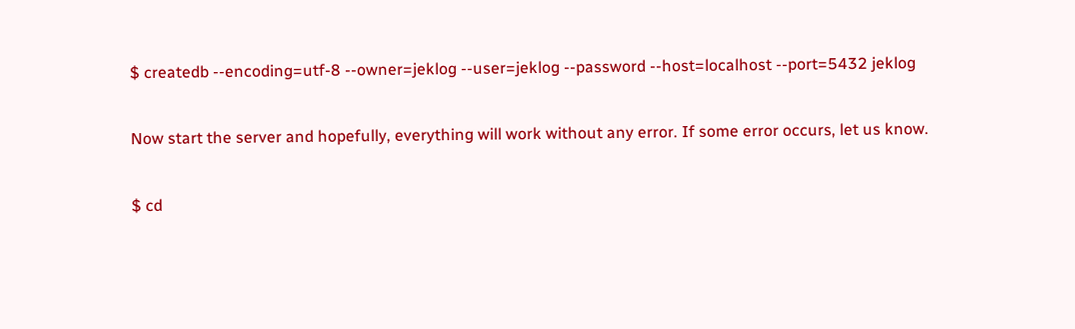$ createdb --encoding=utf-8 --owner=jeklog --user=jeklog --password --host=localhost --port=5432 jeklog

Now start the server and hopefully, everything will work without any error. If some error occurs, let us know.

$ cd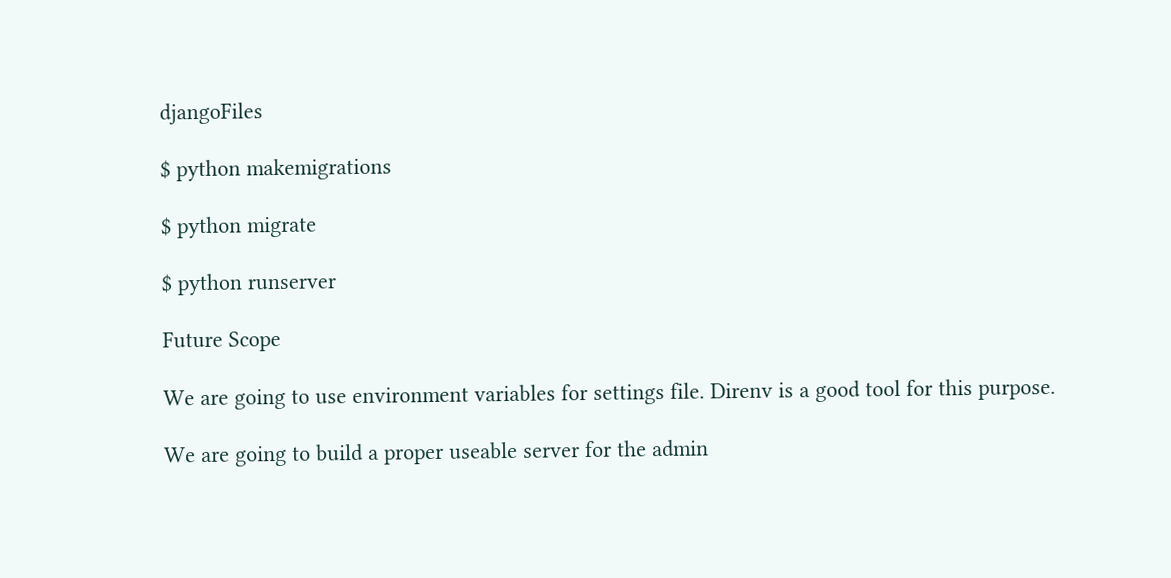djangoFiles

$ python makemigrations

$ python migrate

$ python runserver

Future Scope

We are going to use environment variables for settings file. Direnv is a good tool for this purpose.

We are going to build a proper useable server for the admin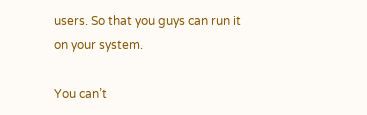users. So that you guys can run it on your system.

You can’t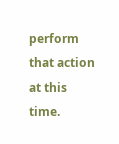perform that action at this time.